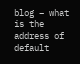blog – what is the address of default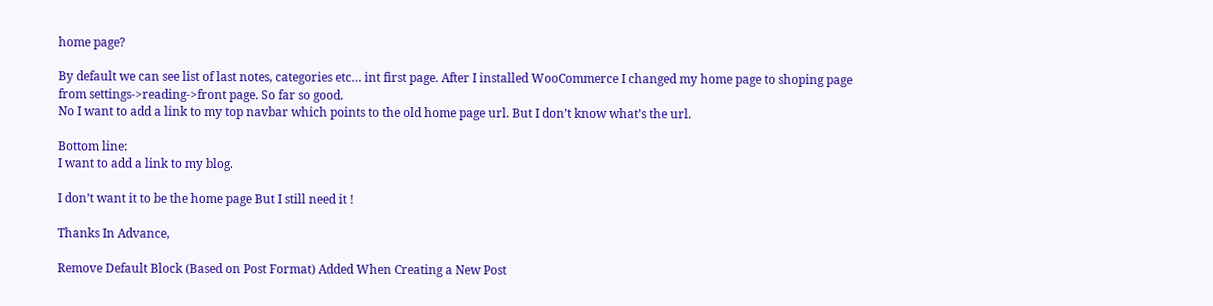home page?

By default we can see list of last notes, categories etc… int first page. After I installed WooCommerce I changed my home page to shoping page from settings->reading->front page. So far so good.
No I want to add a link to my top navbar which points to the old home page url. But I don’t know what’s the url.

Bottom line:
I want to add a link to my blog.

I don’t want it to be the home page But I still need it !

Thanks In Advance,

Remove Default Block (Based on Post Format) Added When Creating a New Post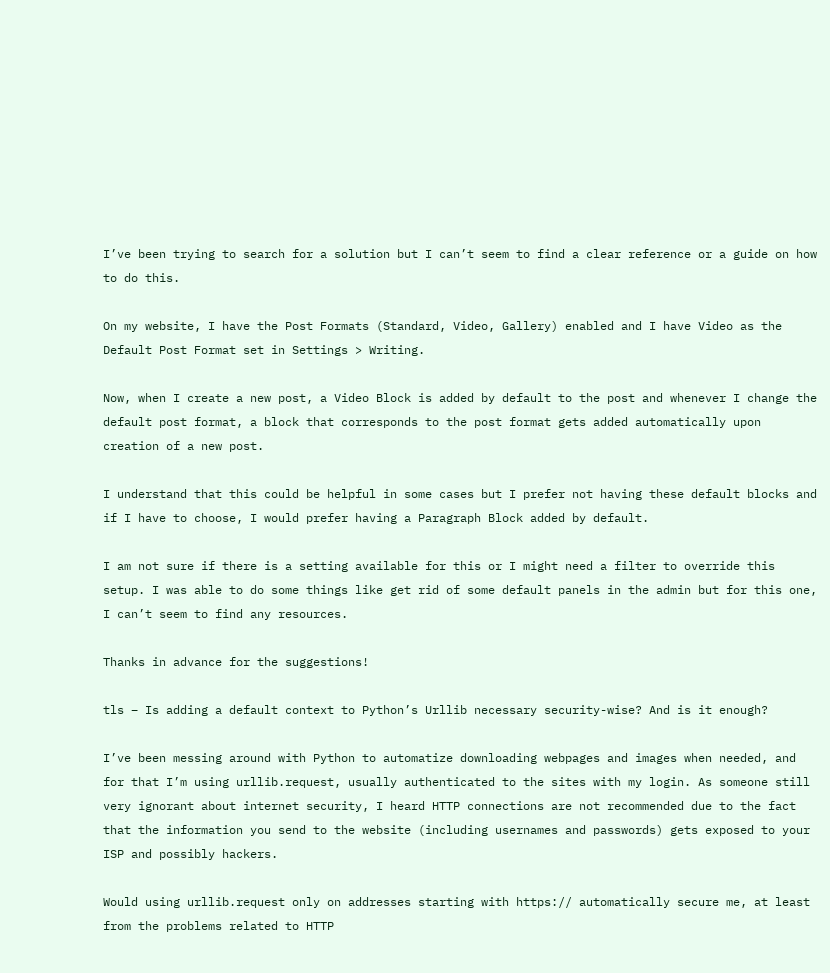I’ve been trying to search for a solution but I can’t seem to find a clear reference or a guide on how to do this.

On my website, I have the Post Formats (Standard, Video, Gallery) enabled and I have Video as the Default Post Format set in Settings > Writing.

Now, when I create a new post, a Video Block is added by default to the post and whenever I change the default post format, a block that corresponds to the post format gets added automatically upon creation of a new post.

I understand that this could be helpful in some cases but I prefer not having these default blocks and if I have to choose, I would prefer having a Paragraph Block added by default.

I am not sure if there is a setting available for this or I might need a filter to override this setup. I was able to do some things like get rid of some default panels in the admin but for this one, I can’t seem to find any resources.

Thanks in advance for the suggestions!

tls – Is adding a default context to Python’s Urllib necessary security-wise? And is it enough?

I’ve been messing around with Python to automatize downloading webpages and images when needed, and for that I’m using urllib.request, usually authenticated to the sites with my login. As someone still very ignorant about internet security, I heard HTTP connections are not recommended due to the fact that the information you send to the website (including usernames and passwords) gets exposed to your ISP and possibly hackers.

Would using urllib.request only on addresses starting with https:// automatically secure me, at least from the problems related to HTTP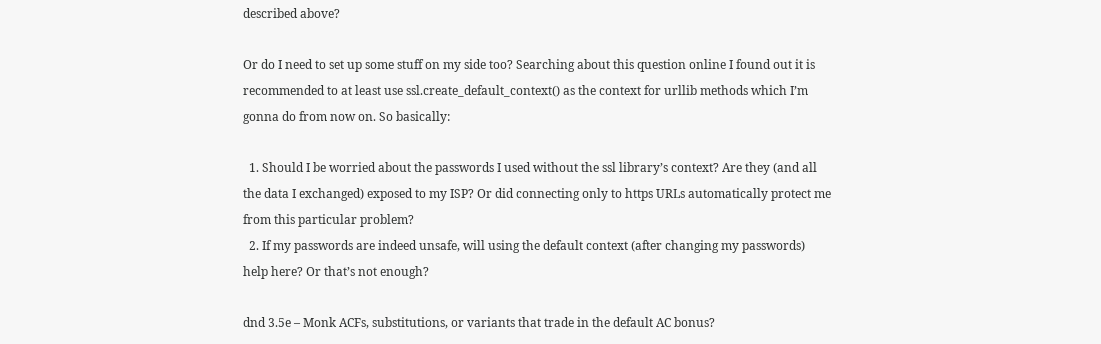described above?

Or do I need to set up some stuff on my side too? Searching about this question online I found out it is recommended to at least use ssl.create_default_context() as the context for urllib methods which I’m gonna do from now on. So basically:

  1. Should I be worried about the passwords I used without the ssl library’s context? Are they (and all the data I exchanged) exposed to my ISP? Or did connecting only to https URLs automatically protect me from this particular problem?
  2. If my passwords are indeed unsafe, will using the default context (after changing my passwords) help here? Or that’s not enough?

dnd 3.5e – Monk ACFs, substitutions, or variants that trade in the default AC bonus?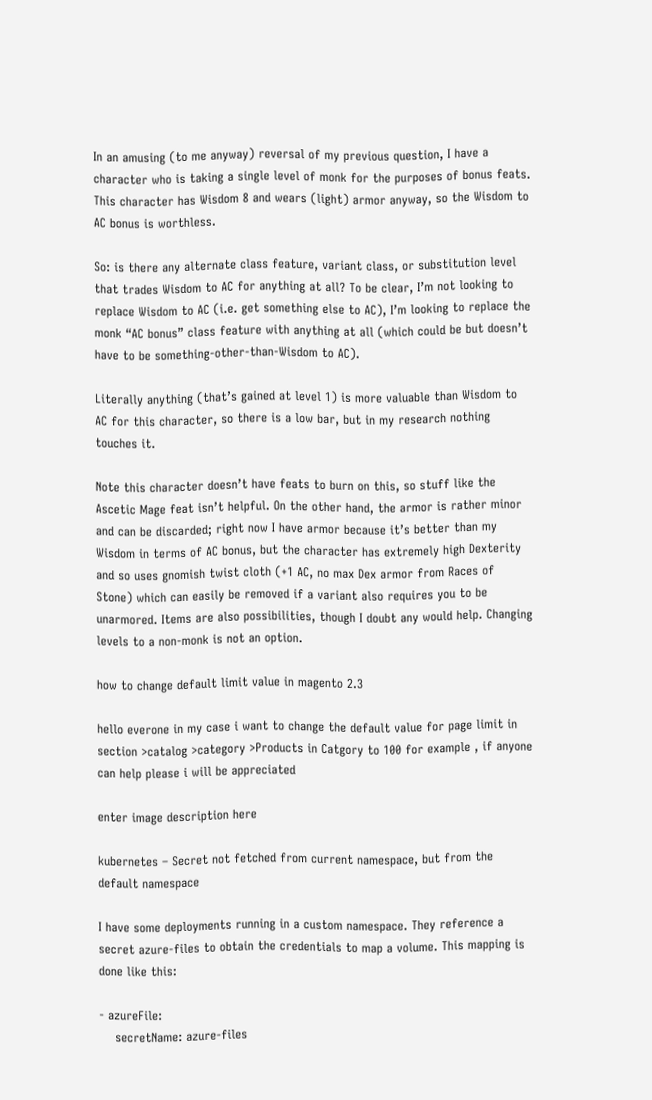In an amusing (to me anyway) reversal of my previous question, I have a character who is taking a single level of monk for the purposes of bonus feats. This character has Wisdom 8 and wears (light) armor anyway, so the Wisdom to AC bonus is worthless.

So: is there any alternate class feature, variant class, or substitution level that trades Wisdom to AC for anything at all? To be clear, I’m not looking to replace Wisdom to AC (i.e. get something else to AC), I’m looking to replace the monk “AC bonus” class feature with anything at all (which could be but doesn’t have to be something-other-than-Wisdom to AC).

Literally anything (that’s gained at level 1) is more valuable than Wisdom to AC for this character, so there is a low bar, but in my research nothing touches it.

Note this character doesn’t have feats to burn on this, so stuff like the Ascetic Mage feat isn’t helpful. On the other hand, the armor is rather minor and can be discarded; right now I have armor because it’s better than my Wisdom in terms of AC bonus, but the character has extremely high Dexterity and so uses gnomish twist cloth (+1 AC, no max Dex armor from Races of Stone) which can easily be removed if a variant also requires you to be unarmored. Items are also possibilities, though I doubt any would help. Changing levels to a non-monk is not an option.

how to change default limit value in magento 2.3

hello everone in my case i want to change the default value for page limit in section >catalog >category >Products in Catgory to 100 for example , if anyone can help please i will be appreciated

enter image description here

kubernetes – Secret not fetched from current namespace, but from the default namespace

I have some deployments running in a custom namespace. They reference a secret azure-files to obtain the credentials to map a volume. This mapping is done like this:

- azureFile:
    secretName: azure-files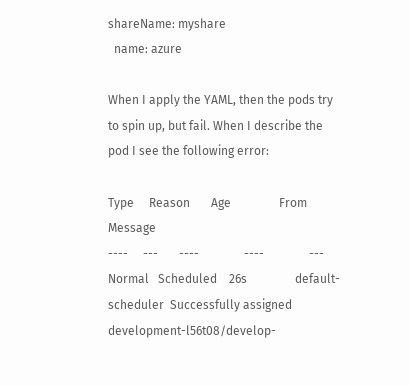shareName: myshare
  name: azure

When I apply the YAML, then the pods try to spin up, but fail. When I describe the pod I see the following error:

Type     Reason       Age                From               Message
----     ---       ----               ----               ---
Normal   Scheduled    26s                default-scheduler  Successfully assigned development-l56t08/develop-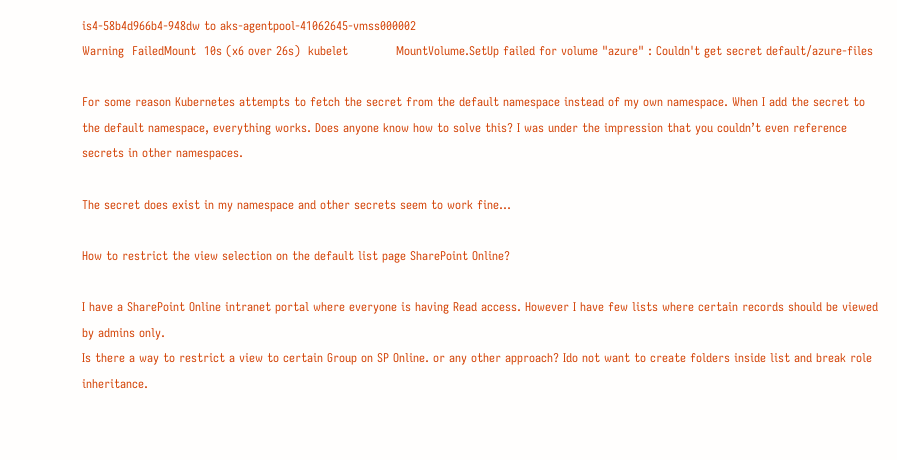is4-58b4d966b4-948dw to aks-agentpool-41062645-vmss000002
Warning  FailedMount  10s (x6 over 26s)  kubelet            MountVolume.SetUp failed for volume "azure" : Couldn't get secret default/azure-files

For some reason Kubernetes attempts to fetch the secret from the default namespace instead of my own namespace. When I add the secret to the default namespace, everything works. Does anyone know how to solve this? I was under the impression that you couldn’t even reference secrets in other namespaces.

The secret does exist in my namespace and other secrets seem to work fine…

How to restrict the view selection on the default list page SharePoint Online?

I have a SharePoint Online intranet portal where everyone is having Read access. However I have few lists where certain records should be viewed by admins only.
Is there a way to restrict a view to certain Group on SP Online. or any other approach? Ido not want to create folders inside list and break role inheritance.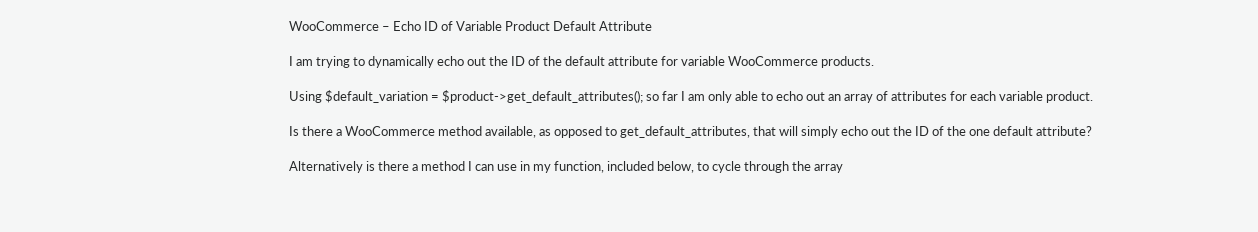WooCommerce – Echo ID of Variable Product Default Attribute

I am trying to dynamically echo out the ID of the default attribute for variable WooCommerce products.

Using $default_variation = $product->get_default_attributes(); so far I am only able to echo out an array of attributes for each variable product.

Is there a WooCommerce method available, as opposed to get_default_attributes, that will simply echo out the ID of the one default attribute?

Alternatively is there a method I can use in my function, included below, to cycle through the array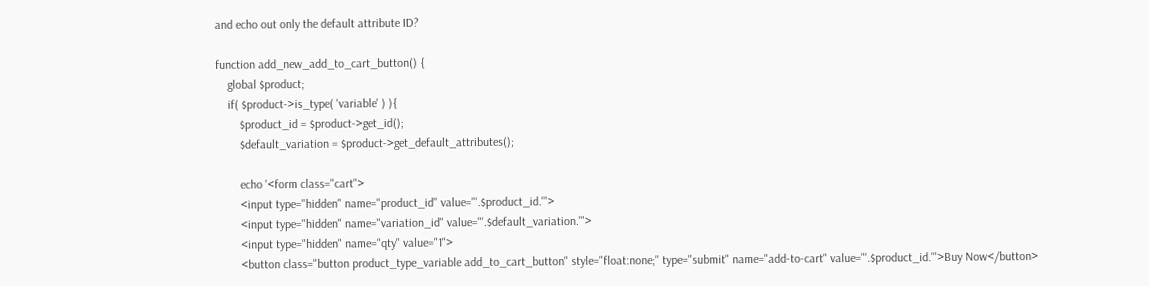and echo out only the default attribute ID?

function add_new_add_to_cart_button() {
    global $product;
    if( $product->is_type( 'variable' ) ){
        $product_id = $product->get_id();
        $default_variation = $product->get_default_attributes();

        echo '<form class="cart">
        <input type="hidden" name="product_id" value="'.$product_id.'">
        <input type="hidden" name="variation_id" value="'.$default_variation.'">
        <input type="hidden" name="qty" value="1">
        <button class="button product_type_variable add_to_cart_button" style="float:none;" type="submit" name="add-to-cart" value="'.$product_id.'">Buy Now</button>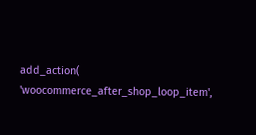add_action( 'woocommerce_after_shop_loop_item',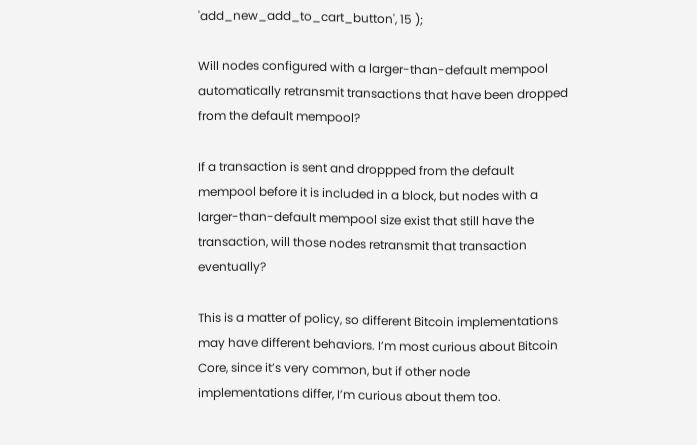'add_new_add_to_cart_button', 15 );

Will nodes configured with a larger-than-default mempool automatically retransmit transactions that have been dropped from the default mempool?

If a transaction is sent and droppped from the default mempool before it is included in a block, but nodes with a larger-than-default mempool size exist that still have the transaction, will those nodes retransmit that transaction eventually?

This is a matter of policy, so different Bitcoin implementations may have different behaviors. I’m most curious about Bitcoin Core, since it’s very common, but if other node implementations differ, I’m curious about them too.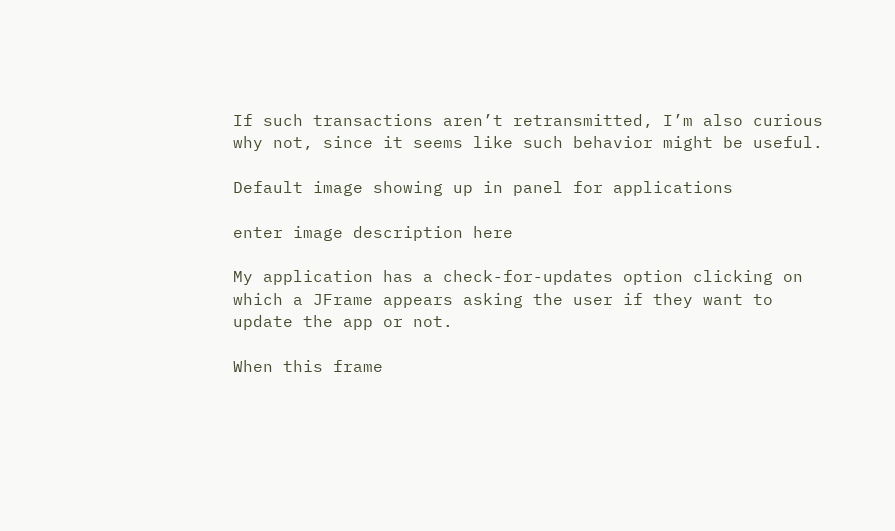If such transactions aren’t retransmitted, I’m also curious why not, since it seems like such behavior might be useful.

Default image showing up in panel for applications

enter image description here

My application has a check-for-updates option clicking on which a JFrame appears asking the user if they want to update the app or not.

When this frame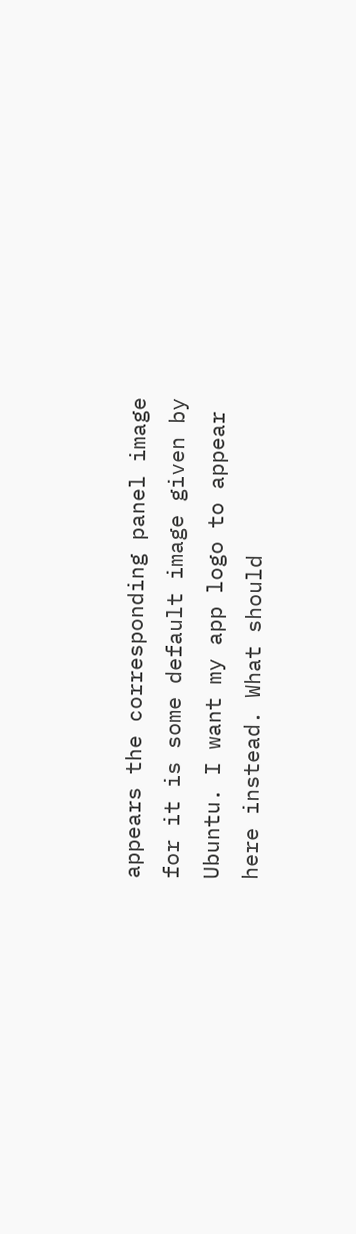appears the corresponding panel image for it is some default image given by Ubuntu. I want my app logo to appear here instead. What should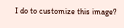I do to customize this image?